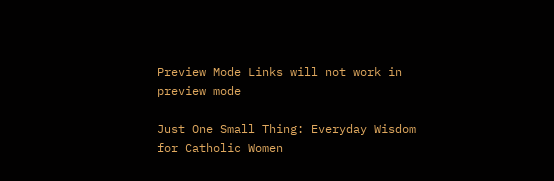Preview Mode Links will not work in preview mode

Just One Small Thing: Everyday Wisdom for Catholic Women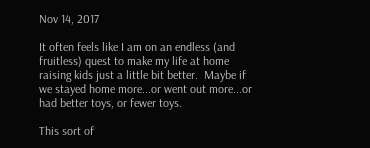Nov 14, 2017

It often feels like I am on an endless (and fruitless) quest to make my life at home raising kids just a little bit better.  Maybe if we stayed home more...or went out more...or had better toys, or fewer toys.

This sort of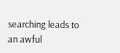searching leads to an awful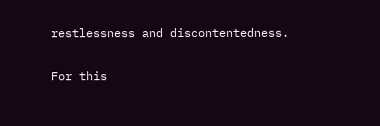restlessness and discontentedness.

For this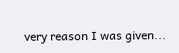very reason I was given...